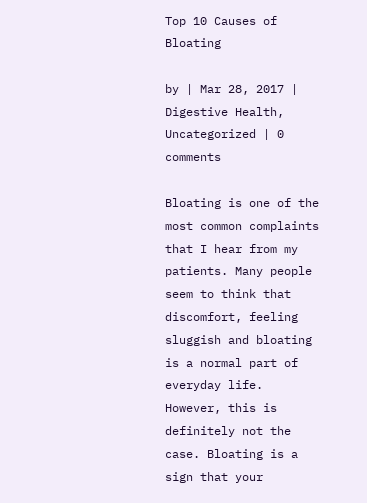Top 10 Causes of Bloating

by | Mar 28, 2017 | Digestive Health, Uncategorized | 0 comments

Bloating is one of the most common complaints that I hear from my patients. Many people seem to think that discomfort, feeling sluggish and bloating is a normal part of everyday life. However, this is definitely not the case. Bloating is a sign that your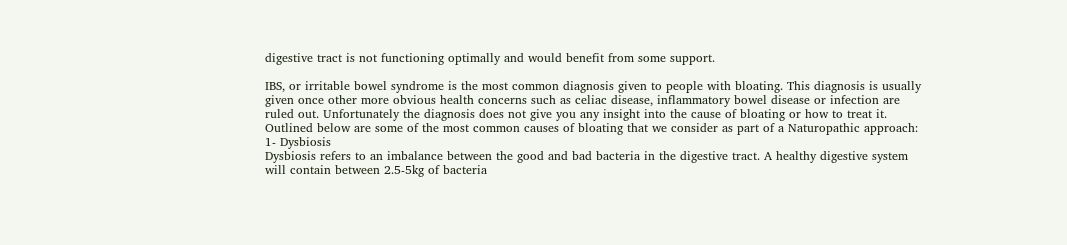digestive tract is not functioning optimally and would benefit from some support.

IBS, or irritable bowel syndrome is the most common diagnosis given to people with bloating. This diagnosis is usually given once other more obvious health concerns such as celiac disease, inflammatory bowel disease or infection are ruled out. Unfortunately the diagnosis does not give you any insight into the cause of bloating or how to treat it. Outlined below are some of the most common causes of bloating that we consider as part of a Naturopathic approach:
1- Dysbiosis
Dysbiosis refers to an imbalance between the good and bad bacteria in the digestive tract. A healthy digestive system will contain between 2.5-5kg of bacteria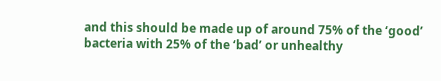and this should be made up of around 75% of the ‘good’ bacteria with 25% of the ‘bad’ or unhealthy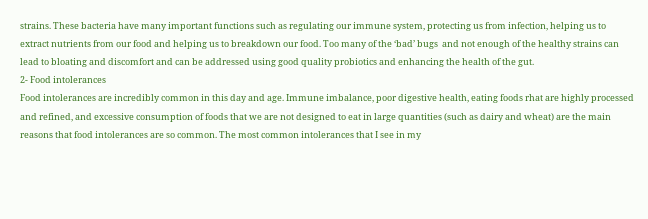strains. These bacteria have many important functions such as regulating our immune system, protecting us from infection, helping us to extract nutrients from our food and helping us to breakdown our food. Too many of the ‘bad’ bugs  and not enough of the healthy strains can lead to bloating and discomfort and can be addressed using good quality probiotics and enhancing the health of the gut.
2- Food intolerances
Food intolerances are incredibly common in this day and age. Immune imbalance, poor digestive health, eating foods rhat are highly processed and refined, and excessive consumption of foods that we are not designed to eat in large quantities (such as dairy and wheat) are the main reasons that food intolerances are so common. The most common intolerances that I see in my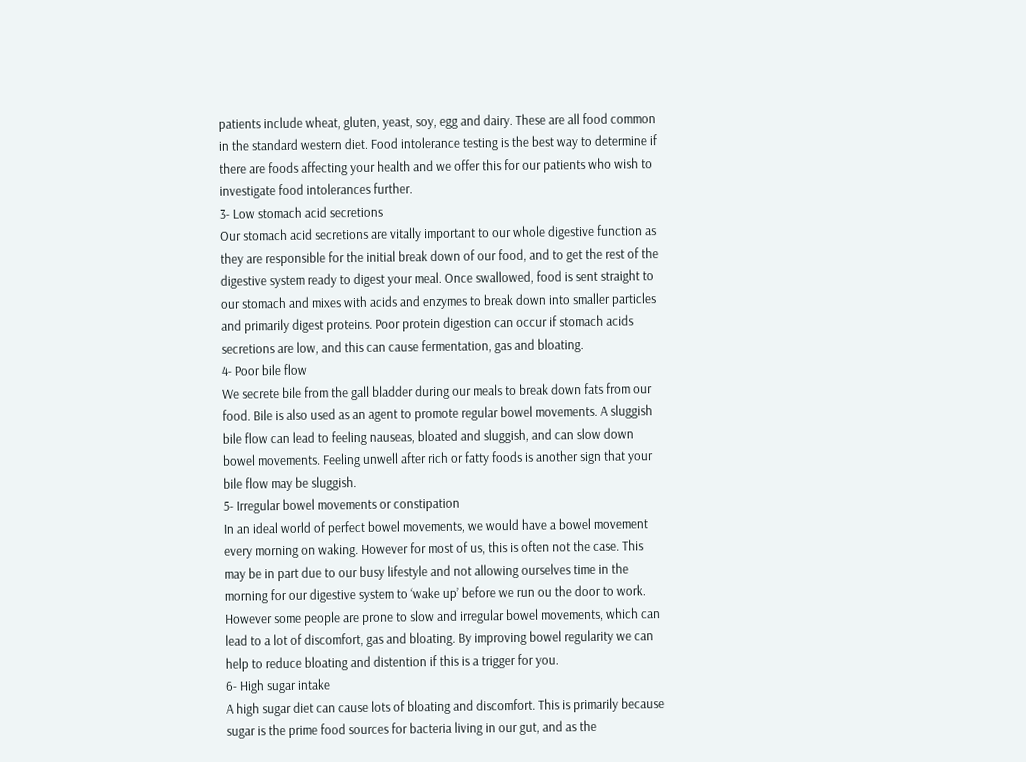patients include wheat, gluten, yeast, soy, egg and dairy. These are all food common in the standard western diet. Food intolerance testing is the best way to determine if there are foods affecting your health and we offer this for our patients who wish to investigate food intolerances further.
3- Low stomach acid secretions
Our stomach acid secretions are vitally important to our whole digestive function as they are responsible for the initial break down of our food, and to get the rest of the digestive system ready to digest your meal. Once swallowed, food is sent straight to our stomach and mixes with acids and enzymes to break down into smaller particles and primarily digest proteins. Poor protein digestion can occur if stomach acids secretions are low, and this can cause fermentation, gas and bloating.
4- Poor bile flow
We secrete bile from the gall bladder during our meals to break down fats from our food. Bile is also used as an agent to promote regular bowel movements. A sluggish bile flow can lead to feeling nauseas, bloated and sluggish, and can slow down bowel movements. Feeling unwell after rich or fatty foods is another sign that your bile flow may be sluggish.
5- Irregular bowel movements or constipation
In an ideal world of perfect bowel movements, we would have a bowel movement every morning on waking. However for most of us, this is often not the case. This may be in part due to our busy lifestyle and not allowing ourselves time in the morning for our digestive system to ‘wake up’ before we run ou the door to work. However some people are prone to slow and irregular bowel movements, which can lead to a lot of discomfort, gas and bloating. By improving bowel regularity we can help to reduce bloating and distention if this is a trigger for you.
6- High sugar intake
A high sugar diet can cause lots of bloating and discomfort. This is primarily because sugar is the prime food sources for bacteria living in our gut, and as the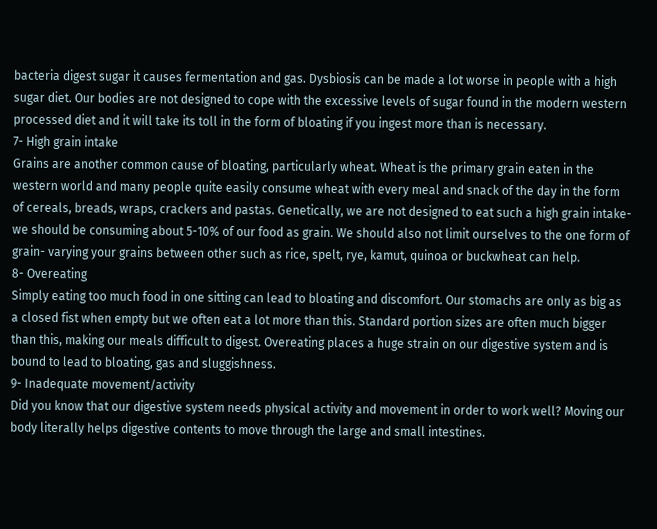bacteria digest sugar it causes fermentation and gas. Dysbiosis can be made a lot worse in people with a high sugar diet. Our bodies are not designed to cope with the excessive levels of sugar found in the modern western processed diet and it will take its toll in the form of bloating if you ingest more than is necessary.
7- High grain intake
Grains are another common cause of bloating, particularly wheat. Wheat is the primary grain eaten in the western world and many people quite easily consume wheat with every meal and snack of the day in the form of cereals, breads, wraps, crackers and pastas. Genetically, we are not designed to eat such a high grain intake- we should be consuming about 5-10% of our food as grain. We should also not limit ourselves to the one form of grain- varying your grains between other such as rice, spelt, rye, kamut, quinoa or buckwheat can help.
8- Overeating
Simply eating too much food in one sitting can lead to bloating and discomfort. Our stomachs are only as big as a closed fist when empty but we often eat a lot more than this. Standard portion sizes are often much bigger than this, making our meals difficult to digest. Overeating places a huge strain on our digestive system and is bound to lead to bloating, gas and sluggishness.
9- Inadequate movement/activity
Did you know that our digestive system needs physical activity and movement in order to work well? Moving our body literally helps digestive contents to move through the large and small intestines.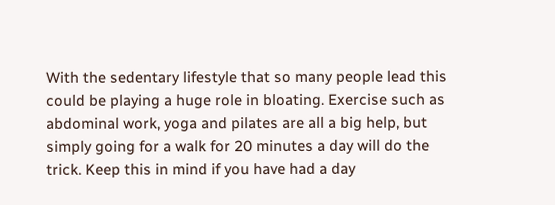With the sedentary lifestyle that so many people lead this could be playing a huge role in bloating. Exercise such as abdominal work, yoga and pilates are all a big help, but simply going for a walk for 20 minutes a day will do the trick. Keep this in mind if you have had a day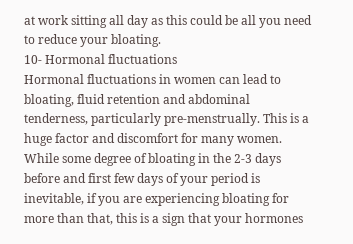at work sitting all day as this could be all you need to reduce your bloating.
10- Hormonal fluctuations
Hormonal fluctuations in women can lead to bloating, fluid retention and abdominal tenderness, particularly pre-menstrually. This is a huge factor and discomfort for many women. While some degree of bloating in the 2-3 days before and first few days of your period is inevitable, if you are experiencing bloating for more than that, this is a sign that your hormones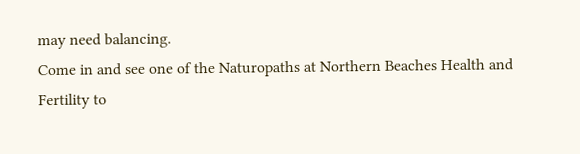may need balancing.
Come in and see one of the Naturopaths at Northern Beaches Health and Fertility to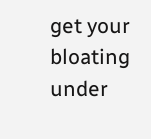get your bloating under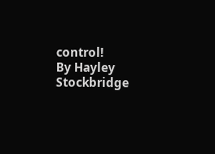control!
By Hayley Stockbridge